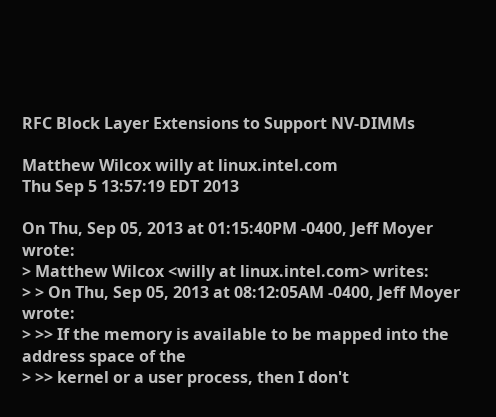RFC Block Layer Extensions to Support NV-DIMMs

Matthew Wilcox willy at linux.intel.com
Thu Sep 5 13:57:19 EDT 2013

On Thu, Sep 05, 2013 at 01:15:40PM -0400, Jeff Moyer wrote:
> Matthew Wilcox <willy at linux.intel.com> writes:
> > On Thu, Sep 05, 2013 at 08:12:05AM -0400, Jeff Moyer wrote:
> >> If the memory is available to be mapped into the address space of the
> >> kernel or a user process, then I don't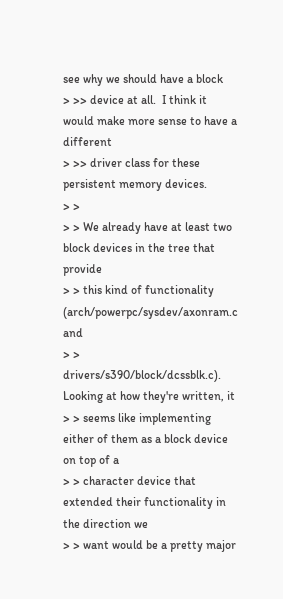see why we should have a block
> >> device at all.  I think it would make more sense to have a different
> >> driver class for these persistent memory devices.
> >
> > We already have at least two block devices in the tree that provide
> > this kind of functionality (arch/powerpc/sysdev/axonram.c and
> > drivers/s390/block/dcssblk.c).  Looking at how they're written, it
> > seems like implementing either of them as a block device on top of a
> > character device that extended their functionality in the direction we
> > want would be a pretty major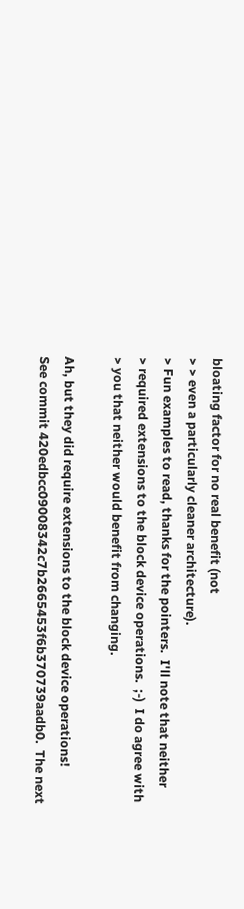bloating factor for no real benefit (not
> > even a particularly cleaner architecture).
> Fun examples to read, thanks for the pointers.  I'll note that neither
> required extensions to the block device operations.  ;-)  I do agree with
> you that neither would benefit from changing.

Ah, but they did require extensions to the block device operations!
See commit 420edbcc09008342c7b2665453f6b370739aadb0.  The next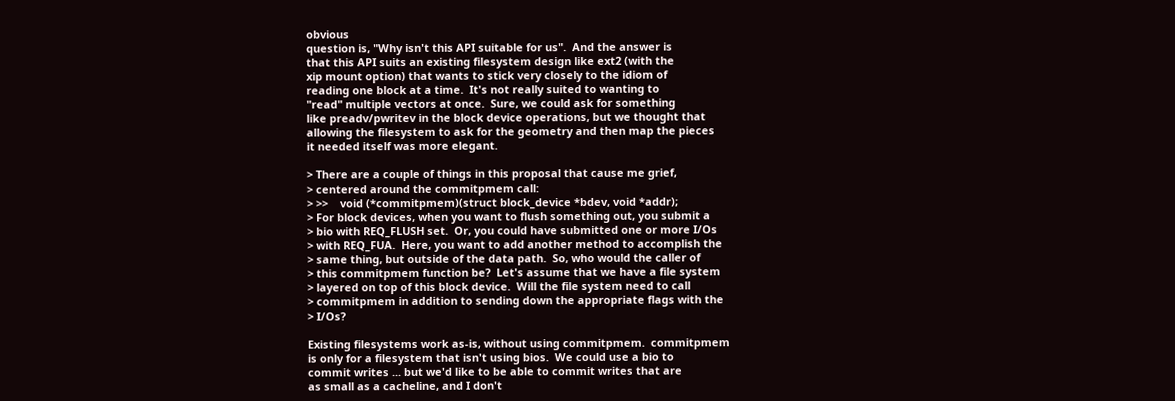obvious
question is, "Why isn't this API suitable for us".  And the answer is
that this API suits an existing filesystem design like ext2 (with the
xip mount option) that wants to stick very closely to the idiom of
reading one block at a time.  It's not really suited to wanting to
"read" multiple vectors at once.  Sure, we could ask for something
like preadv/pwritev in the block device operations, but we thought that
allowing the filesystem to ask for the geometry and then map the pieces
it needed itself was more elegant.

> There are a couple of things in this proposal that cause me grief,
> centered around the commitpmem call:
> >>    void (*commitpmem)(struct block_device *bdev, void *addr);
> For block devices, when you want to flush something out, you submit a
> bio with REQ_FLUSH set.  Or, you could have submitted one or more I/Os
> with REQ_FUA.  Here, you want to add another method to accomplish the
> same thing, but outside of the data path.  So, who would the caller of
> this commitpmem function be?  Let's assume that we have a file system
> layered on top of this block device.  Will the file system need to call
> commitpmem in addition to sending down the appropriate flags with the
> I/Os?

Existing filesystems work as-is, without using commitpmem.  commitpmem
is only for a filesystem that isn't using bios.  We could use a bio to
commit writes ... but we'd like to be able to commit writes that are
as small as a cacheline, and I don't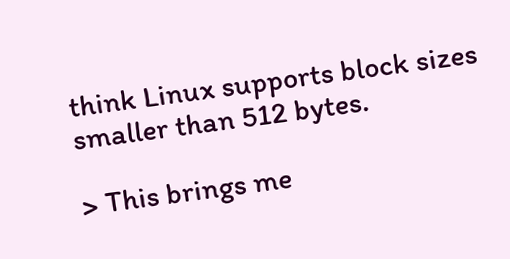think Linux supports block sizes
smaller than 512 bytes.

> This brings me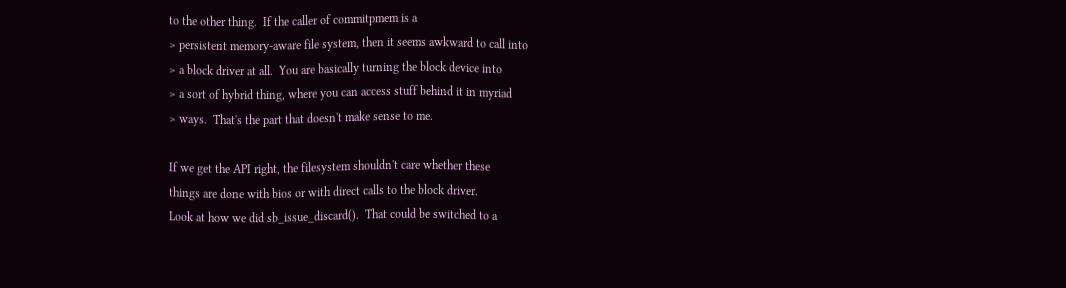to the other thing.  If the caller of commitpmem is a
> persistent memory-aware file system, then it seems awkward to call into
> a block driver at all.  You are basically turning the block device into
> a sort of hybrid thing, where you can access stuff behind it in myriad
> ways.  That's the part that doesn't make sense to me.

If we get the API right, the filesystem shouldn't care whether these
things are done with bios or with direct calls to the block driver.
Look at how we did sb_issue_discard().  That could be switched to a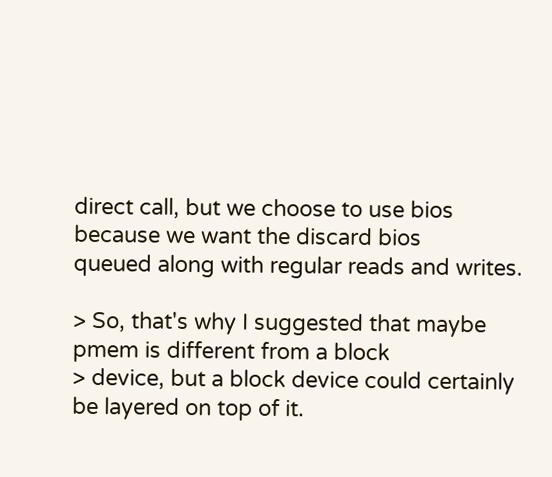direct call, but we choose to use bios because we want the discard bios
queued along with regular reads and writes.

> So, that's why I suggested that maybe pmem is different from a block
> device, but a block device could certainly be layered on top of it.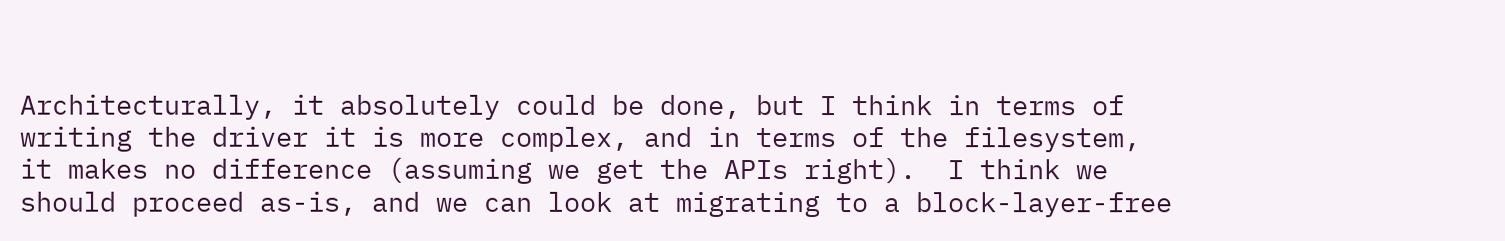Architecturally, it absolutely could be done, but I think in terms of
writing the driver it is more complex, and in terms of the filesystem,
it makes no difference (assuming we get the APIs right).  I think we
should proceed as-is, and we can look at migrating to a block-layer-free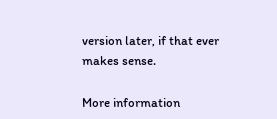version later, if that ever makes sense.

More information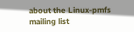about the Linux-pmfs mailing list